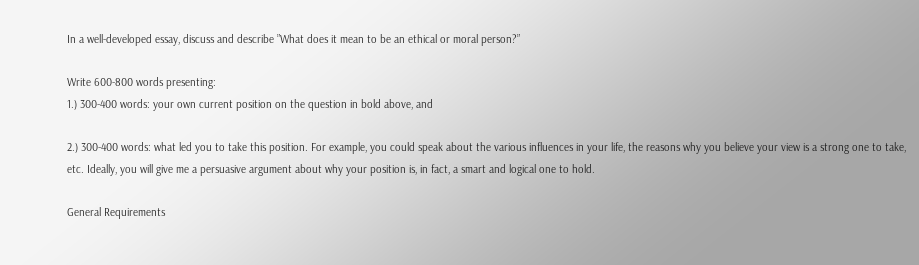In a well-developed essay, discuss and describe ”What does it mean to be an ethical or moral person?”

Write 600-800 words presenting:
1.) 300-400 words: your own current position on the question in bold above, and

2.) 300-400 words: what led you to take this position. For example, you could speak about the various influences in your life, the reasons why you believe your view is a strong one to take, etc. Ideally, you will give me a persuasive argument about why your position is, in fact, a smart and logical one to hold.

General Requirements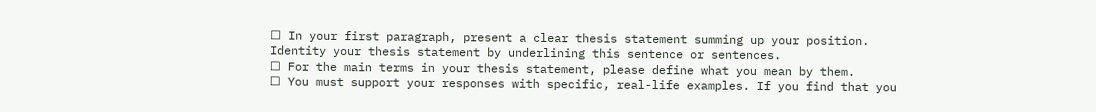☐ In your first paragraph, present a clear thesis statement summing up your position.
Identity your thesis statement by underlining this sentence or sentences.
☐ For the main terms in your thesis statement, please define what you mean by them.
☐ You must support your responses with specific, real-life examples. If you find that you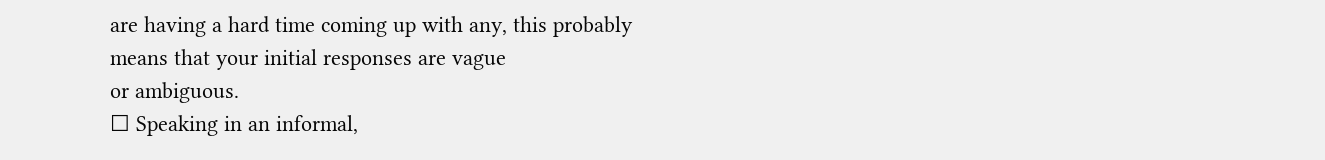are having a hard time coming up with any, this probably means that your initial responses are vague
or ambiguous.
☐ Speaking in an informal,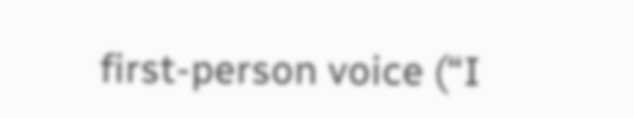first-person voice (“I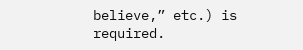believe,” etc.) is required.